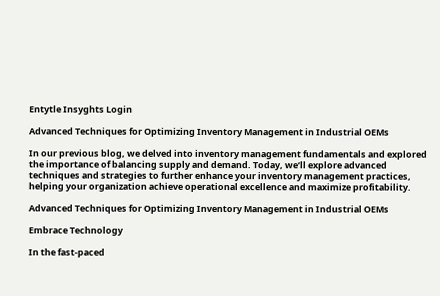Entytle Insyghts Login

Advanced Techniques for Optimizing Inventory Management in Industrial OEMs

In our previous blog, we delved into inventory management fundamentals and explored the importance of balancing supply and demand. Today, we’ll explore advanced techniques and strategies to further enhance your inventory management practices, helping your organization achieve operational excellence and maximize profitability.

Advanced Techniques for Optimizing Inventory Management in Industrial OEMs

Embrace Technology

In the fast-paced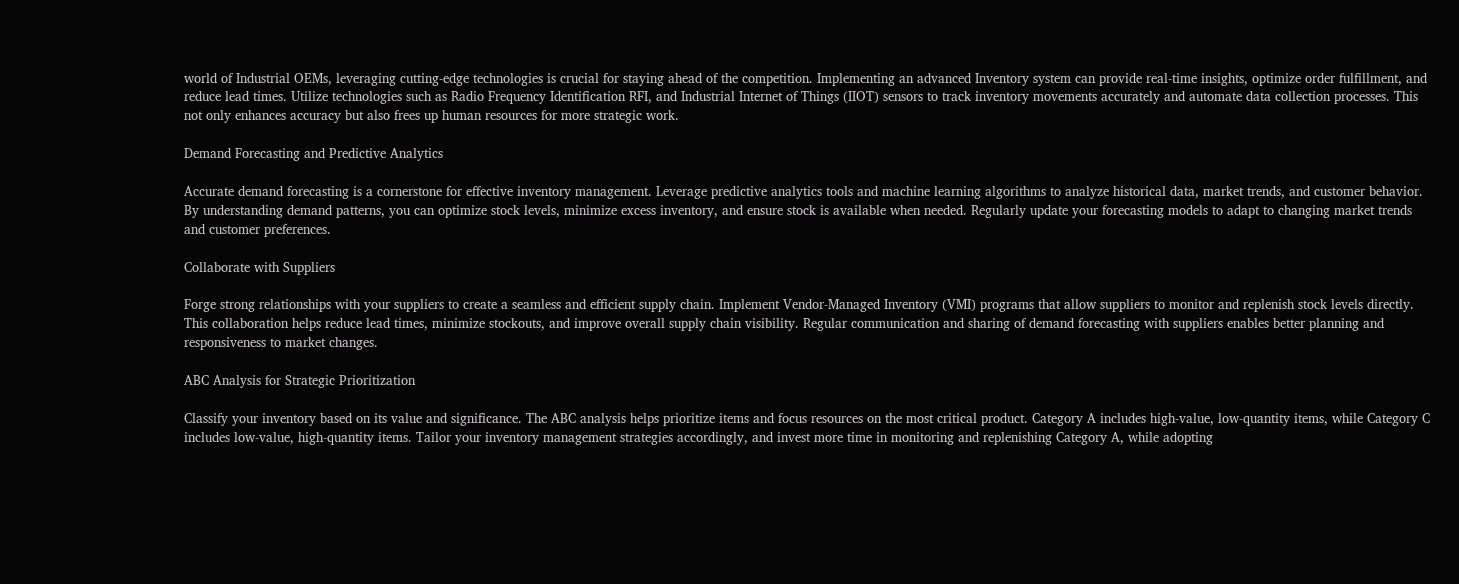world of Industrial OEMs, leveraging cutting-edge technologies is crucial for staying ahead of the competition. Implementing an advanced Inventory system can provide real-time insights, optimize order fulfillment, and reduce lead times. Utilize technologies such as Radio Frequency Identification RFI, and Industrial Internet of Things (IIOT) sensors to track inventory movements accurately and automate data collection processes. This not only enhances accuracy but also frees up human resources for more strategic work.

Demand Forecasting and Predictive Analytics

Accurate demand forecasting is a cornerstone for effective inventory management. Leverage predictive analytics tools and machine learning algorithms to analyze historical data, market trends, and customer behavior. By understanding demand patterns, you can optimize stock levels, minimize excess inventory, and ensure stock is available when needed. Regularly update your forecasting models to adapt to changing market trends and customer preferences.

Collaborate with Suppliers

Forge strong relationships with your suppliers to create a seamless and efficient supply chain. Implement Vendor-Managed Inventory (VMI) programs that allow suppliers to monitor and replenish stock levels directly. This collaboration helps reduce lead times, minimize stockouts, and improve overall supply chain visibility. Regular communication and sharing of demand forecasting with suppliers enables better planning and responsiveness to market changes.

ABC Analysis for Strategic Prioritization

Classify your inventory based on its value and significance. The ABC analysis helps prioritize items and focus resources on the most critical product. Category A includes high-value, low-quantity items, while Category C includes low-value, high-quantity items. Tailor your inventory management strategies accordingly, and invest more time in monitoring and replenishing Category A, while adopting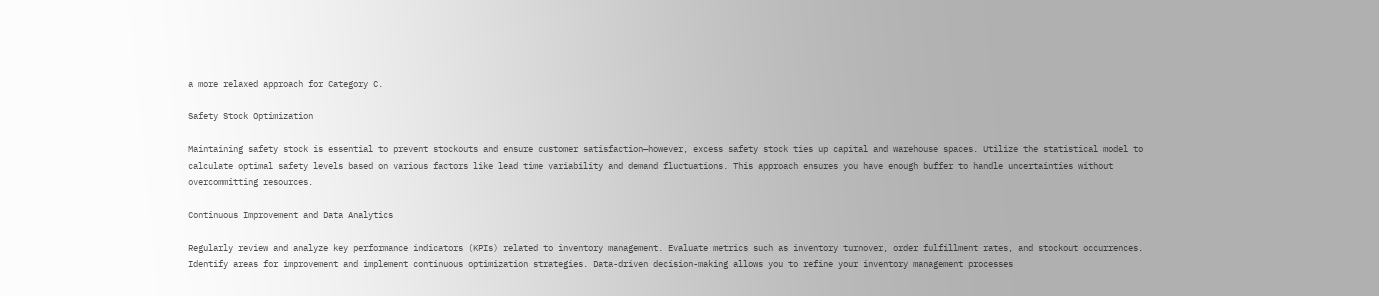a more relaxed approach for Category C.

Safety Stock Optimization

Maintaining safety stock is essential to prevent stockouts and ensure customer satisfaction—however, excess safety stock ties up capital and warehouse spaces. Utilize the statistical model to calculate optimal safety levels based on various factors like lead time variability and demand fluctuations. This approach ensures you have enough buffer to handle uncertainties without overcommitting resources.

Continuous Improvement and Data Analytics

Regularly review and analyze key performance indicators (KPIs) related to inventory management. Evaluate metrics such as inventory turnover, order fulfillment rates, and stockout occurrences. Identify areas for improvement and implement continuous optimization strategies. Data-driven decision-making allows you to refine your inventory management processes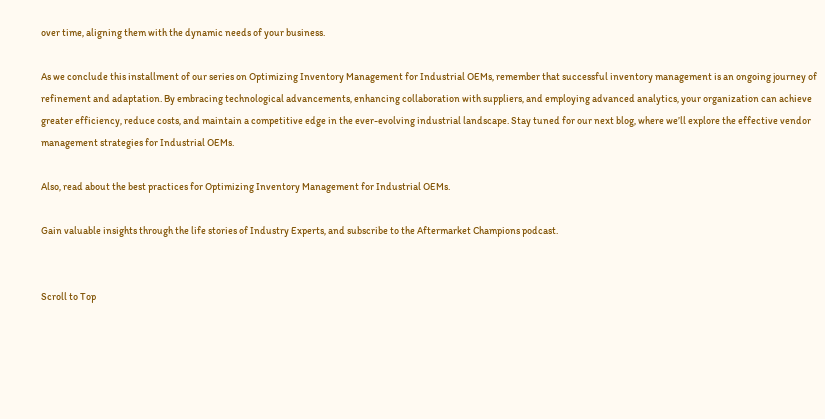over time, aligning them with the dynamic needs of your business.

As we conclude this installment of our series on Optimizing Inventory Management for Industrial OEMs, remember that successful inventory management is an ongoing journey of refinement and adaptation. By embracing technological advancements, enhancing collaboration with suppliers, and employing advanced analytics, your organization can achieve greater efficiency, reduce costs, and maintain a competitive edge in the ever-evolving industrial landscape. Stay tuned for our next blog, where we’ll explore the effective vendor management strategies for Industrial OEMs.

Also, read about the best practices for Optimizing Inventory Management for Industrial OEMs.

Gain valuable insights through the life stories of Industry Experts, and subscribe to the Aftermarket Champions podcast.


Scroll to Top